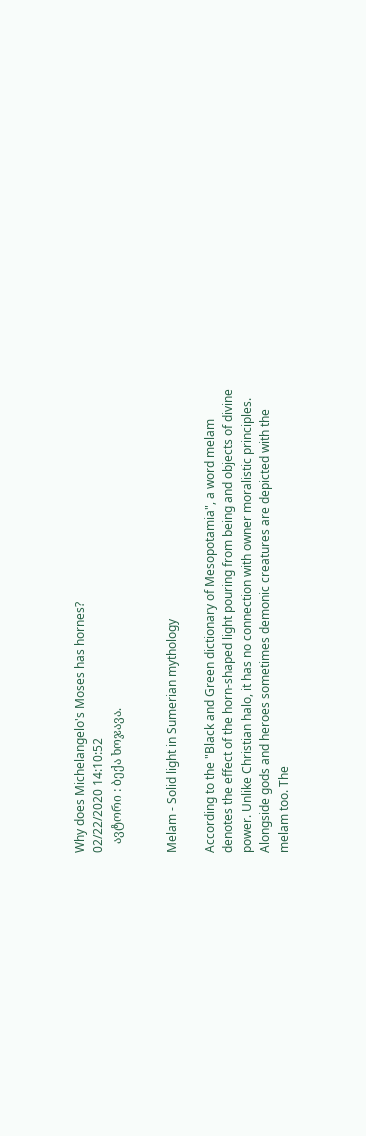Why does Michelangelo's Moses has hornes?
02/22/2020 14:10:52
   ავტორი : ბექა ხოჯავა.


Melam - Solid light in Sumerian mythology

According to the "Black and Green dictionary of Mesopotamia", a word melam denotes the effect of the horn-shaped light pouring from being and objects of divine power. Unlike Christian halo, it has no connection with owner moralistic principles. Alongside gods and heroes sometimes demonic creatures are depicted with the melam too. The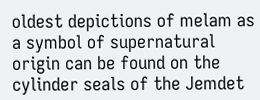oldest depictions of melam as a symbol of supernatural origin can be found on the cylinder seals of the Jemdet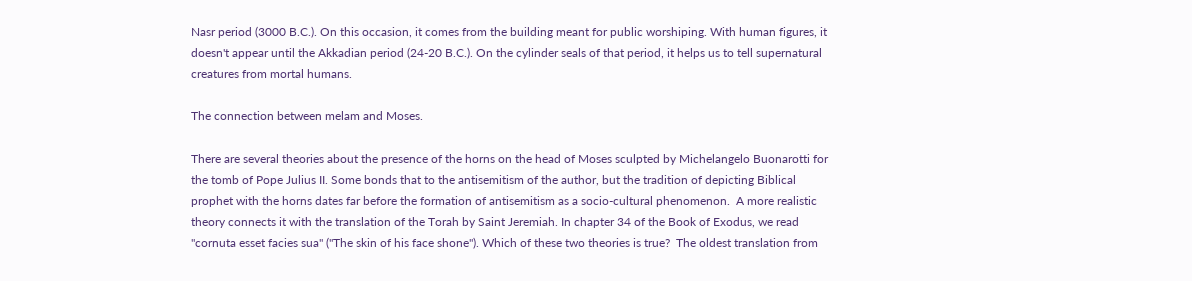Nasr period (3000 B.C.). On this occasion, it comes from the building meant for public worshiping. With human figures, it doesn't appear until the Akkadian period (24-20 B.C.). On the cylinder seals of that period, it helps us to tell supernatural creatures from mortal humans.

The connection between melam and Moses.

There are several theories about the presence of the horns on the head of Moses sculpted by Michelangelo Buonarotti for the tomb of Pope Julius II. Some bonds that to the antisemitism of the author, but the tradition of depicting Biblical prophet with the horns dates far before the formation of antisemitism as a socio-cultural phenomenon.  A more realistic theory connects it with the translation of the Torah by Saint Jeremiah. In chapter 34 of the Book of Exodus, we read "cornuta esset facies sua" ("The skin of his face shone"). Which of these two theories is true?  The oldest translation from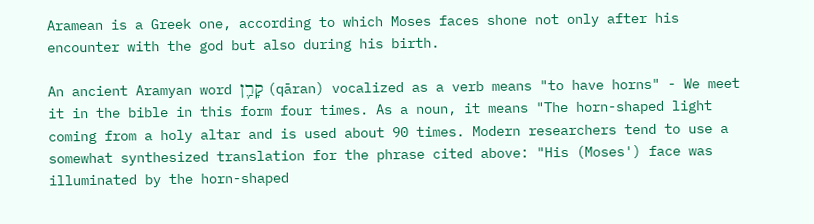Aramean is a Greek one, according to which Moses faces shone not only after his encounter with the god but also during his birth.

An ancient Aramyan word קָרַ֛ן (qāran) vocalized as a verb means "to have horns" - We meet it in the bible in this form four times. As a noun, it means "The horn-shaped light coming from a holy altar and is used about 90 times. Modern researchers tend to use a somewhat synthesized translation for the phrase cited above: "His (Moses') face was illuminated by the horn-shaped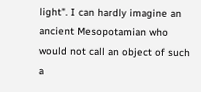light". I can hardly imagine an ancient Mesopotamian who would not call an object of such a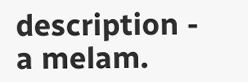description - a melam.